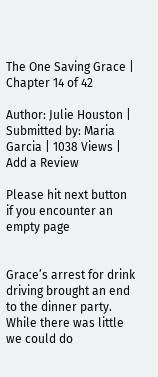The One Saving Grace | Chapter 14 of 42

Author: Julie Houston | Submitted by: Maria Garcia | 1038 Views | Add a Review

Please hit next button if you encounter an empty page


Grace’s arrest for drink driving brought an end to the dinner party. While there was little we could do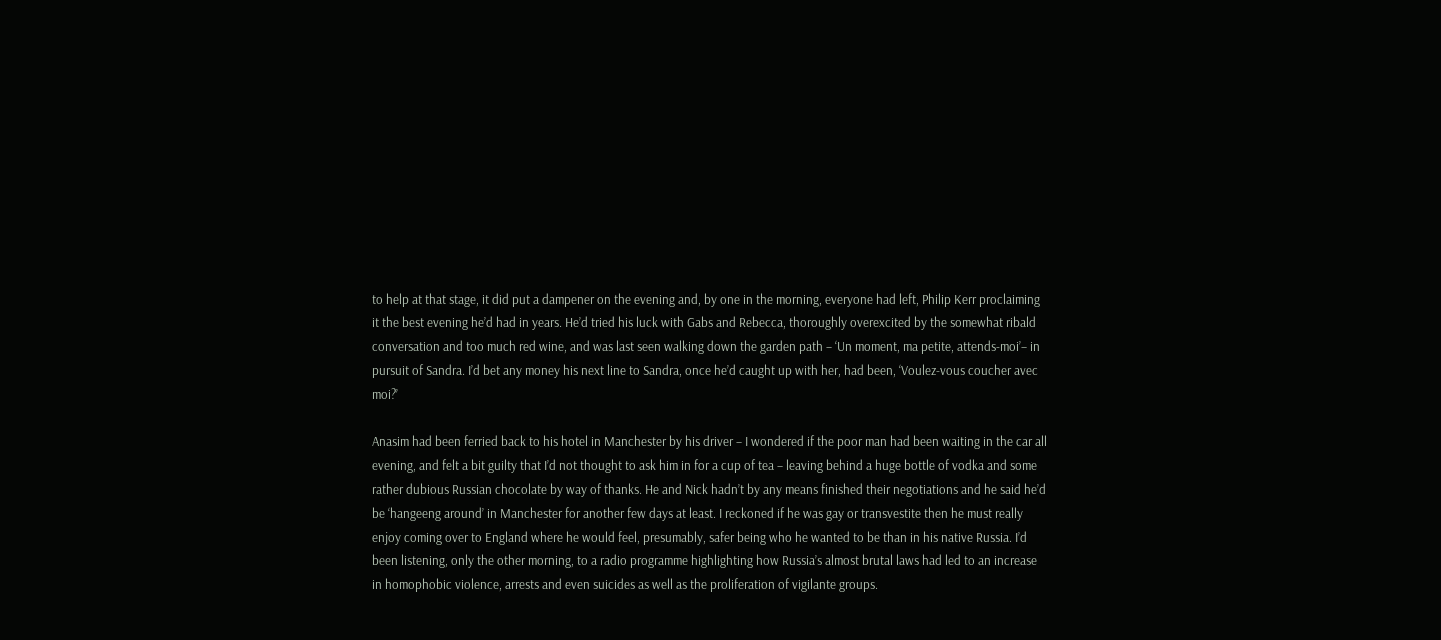to help at that stage, it did put a dampener on the evening and, by one in the morning, everyone had left, Philip Kerr proclaiming it the best evening he’d had in years. He’d tried his luck with Gabs and Rebecca, thoroughly overexcited by the somewhat ribald conversation and too much red wine, and was last seen walking down the garden path – ‘Un moment, ma petite, attends-moi’– in pursuit of Sandra. I’d bet any money his next line to Sandra, once he’d caught up with her, had been, ‘Voulez-vous coucher avec moi?’

Anasim had been ferried back to his hotel in Manchester by his driver – I wondered if the poor man had been waiting in the car all evening, and felt a bit guilty that I’d not thought to ask him in for a cup of tea – leaving behind a huge bottle of vodka and some rather dubious Russian chocolate by way of thanks. He and Nick hadn’t by any means finished their negotiations and he said he’d be ‘hangeeng around’ in Manchester for another few days at least. I reckoned if he was gay or transvestite then he must really enjoy coming over to England where he would feel, presumably, safer being who he wanted to be than in his native Russia. I’d been listening, only the other morning, to a radio programme highlighting how Russia’s almost brutal laws had led to an increase in homophobic violence, arrests and even suicides as well as the proliferation of vigilante groups.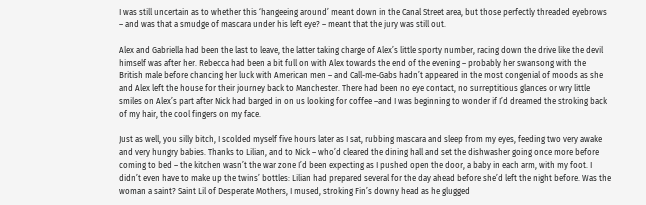I was still uncertain as to whether this ‘hangeeing around’ meant down in the Canal Street area, but those perfectly threaded eyebrows – and was that a smudge of mascara under his left eye? – meant that the jury was still out.

Alex and Gabriella had been the last to leave, the latter taking charge of Alex’s little sporty number, racing down the drive like the devil himself was after her. Rebecca had been a bit full on with Alex towards the end of the evening – probably her swansong with the British male before chancing her luck with American men – and Call-me-Gabs hadn’t appeared in the most congenial of moods as she and Alex left the house for their journey back to Manchester. There had been no eye contact, no surreptitious glances or wry little smiles on Alex’s part after Nick had barged in on us looking for coffee –and I was beginning to wonder if I’d dreamed the stroking back of my hair, the cool fingers on my face.

Just as well, you silly bitch, I scolded myself five hours later as I sat, rubbing mascara and sleep from my eyes, feeding two very awake and very hungry babies. Thanks to Lilian, and to Nick – who’d cleared the dining hall and set the dishwasher going once more before coming to bed – the kitchen wasn’t the war zone I’d been expecting as I pushed open the door, a baby in each arm, with my foot. I didn’t even have to make up the twins’ bottles: Lilian had prepared several for the day ahead before she’d left the night before. Was the woman a saint? Saint Lil of Desperate Mothers, I mused, stroking Fin’s downy head as he glugged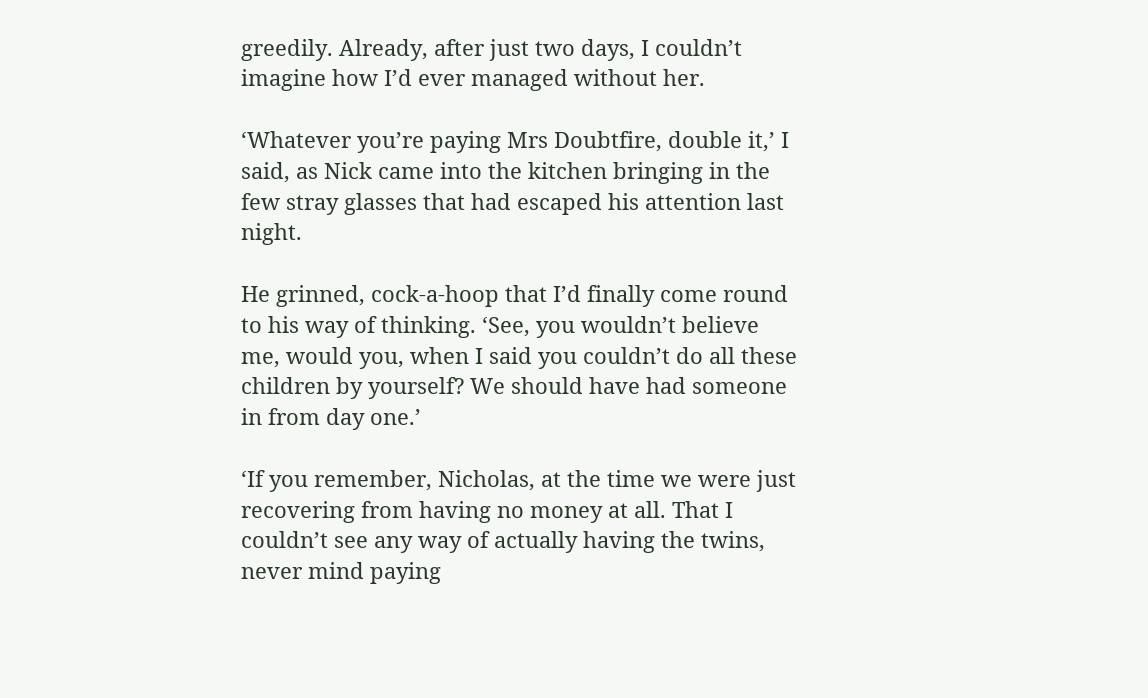greedily. Already, after just two days, I couldn’t imagine how I’d ever managed without her.

‘Whatever you’re paying Mrs Doubtfire, double it,’ I said, as Nick came into the kitchen bringing in the few stray glasses that had escaped his attention last night.

He grinned, cock-a-hoop that I’d finally come round to his way of thinking. ‘See, you wouldn’t believe me, would you, when I said you couldn’t do all these children by yourself? We should have had someone in from day one.’

‘If you remember, Nicholas, at the time we were just recovering from having no money at all. That I couldn’t see any way of actually having the twins, never mind paying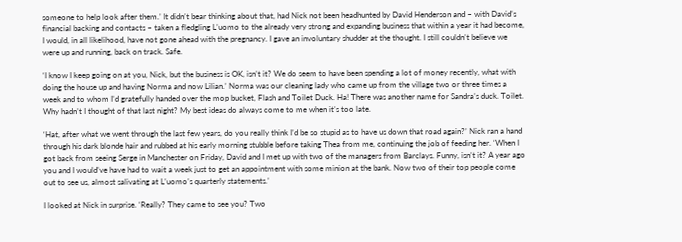someone to help look after them.’ It didn’t bear thinking about that, had Nick not been headhunted by David Henderson and – with David’s financial backing and contacts – taken a fledgling L’uomo to the already very strong and expanding business that within a year it had become, I would, in all likelihood, have not gone ahead with the pregnancy. I gave an involuntary shudder at the thought. I still couldn’t believe we were up and running, back on track. Safe.

‘I know I keep going on at you, Nick, but the business is OK, isn’t it? We do seem to have been spending a lot of money recently, what with doing the house up and having Norma and now Lilian.’ Norma was our cleaning lady who came up from the village two or three times a week and to whom I’d gratefully handed over the mop bucket, Flash and Toilet Duck. Ha! There was another name for Sandra’s duck. Toilet. Why hadn’t I thought of that last night? My best ideas do always come to me when it’s too late.

‘Hat, after what we went through the last few years, do you really think I’d be so stupid as to have us down that road again?’ Nick ran a hand through his dark blonde hair and rubbed at his early morning stubble before taking Thea from me, continuing the job of feeding her. ‘When I got back from seeing Serge in Manchester on Friday, David and I met up with two of the managers from Barclays. Funny, isn’t it? A year ago you and I would’ve have had to wait a week just to get an appointment with some minion at the bank. Now two of their top people come out to see us, almost salivating at L’uomo’s quarterly statements.’

I looked at Nick in surprise. ‘Really? They came to see you? Two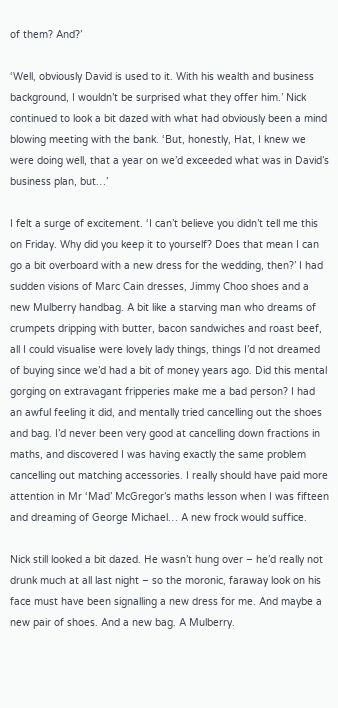of them? And?’

‘Well, obviously David is used to it. With his wealth and business background, I wouldn’t be surprised what they offer him.’ Nick continued to look a bit dazed with what had obviously been a mind blowing meeting with the bank. ‘But, honestly, Hat, I knew we were doing well, that a year on we’d exceeded what was in David’s business plan, but…’

I felt a surge of excitement. ‘I can’t believe you didn’t tell me this on Friday. Why did you keep it to yourself? Does that mean I can go a bit overboard with a new dress for the wedding, then?’ I had sudden visions of Marc Cain dresses, Jimmy Choo shoes and a new Mulberry handbag. A bit like a starving man who dreams of crumpets dripping with butter, bacon sandwiches and roast beef, all I could visualise were lovely lady things, things I’d not dreamed of buying since we’d had a bit of money years ago. Did this mental gorging on extravagant fripperies make me a bad person? I had an awful feeling it did, and mentally tried cancelling out the shoes and bag. I’d never been very good at cancelling down fractions in maths, and discovered I was having exactly the same problem cancelling out matching accessories. I really should have paid more attention in Mr ‘Mad’ McGregor’s maths lesson when I was fifteen and dreaming of George Michael… A new frock would suffice.

Nick still looked a bit dazed. He wasn’t hung over – he’d really not drunk much at all last night – so the moronic, faraway look on his face must have been signalling a new dress for me. And maybe a new pair of shoes. And a new bag. A Mulberry.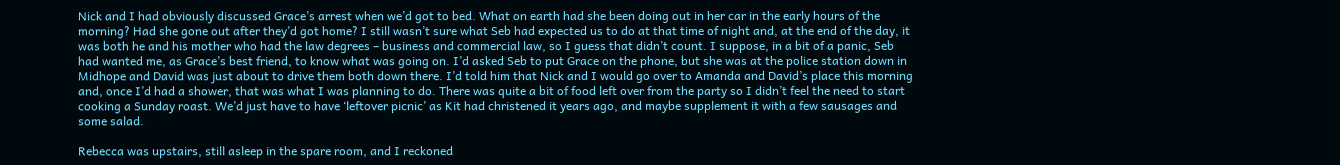Nick and I had obviously discussed Grace’s arrest when we’d got to bed. What on earth had she been doing out in her car in the early hours of the morning? Had she gone out after they’d got home? I still wasn’t sure what Seb had expected us to do at that time of night and, at the end of the day, it was both he and his mother who had the law degrees – business and commercial law, so I guess that didn’t count. I suppose, in a bit of a panic, Seb had wanted me, as Grace’s best friend, to know what was going on. I’d asked Seb to put Grace on the phone, but she was at the police station down in Midhope and David was just about to drive them both down there. I’d told him that Nick and I would go over to Amanda and David’s place this morning and, once I’d had a shower, that was what I was planning to do. There was quite a bit of food left over from the party so I didn’t feel the need to start cooking a Sunday roast. We’d just have to have ‘leftover picnic’ as Kit had christened it years ago, and maybe supplement it with a few sausages and some salad.

Rebecca was upstairs, still asleep in the spare room, and I reckoned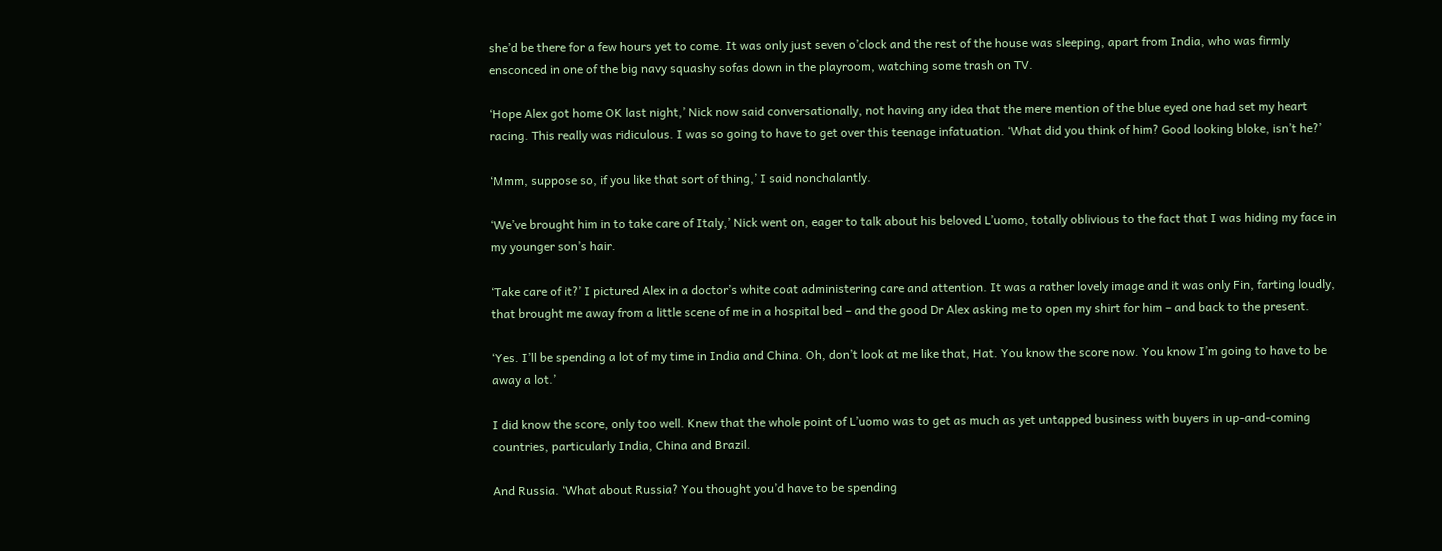she’d be there for a few hours yet to come. It was only just seven o’clock and the rest of the house was sleeping, apart from India, who was firmly ensconced in one of the big navy squashy sofas down in the playroom, watching some trash on TV.

‘Hope Alex got home OK last night,’ Nick now said conversationally, not having any idea that the mere mention of the blue eyed one had set my heart racing. This really was ridiculous. I was so going to have to get over this teenage infatuation. ‘What did you think of him? Good looking bloke, isn’t he?’

‘Mmm, suppose so, if you like that sort of thing,’ I said nonchalantly.

‘We’ve brought him in to take care of Italy,’ Nick went on, eager to talk about his beloved L’uomo, totally oblivious to the fact that I was hiding my face in my younger son’s hair.

‘Take care of it?’ I pictured Alex in a doctor’s white coat administering care and attention. It was a rather lovely image and it was only Fin, farting loudly, that brought me away from a little scene of me in a hospital bed – and the good Dr Alex asking me to open my shirt for him – and back to the present.

‘Yes. I’ll be spending a lot of my time in India and China. Oh, don’t look at me like that, Hat. You know the score now. You know I’m going to have to be away a lot.’

I did know the score, only too well. Knew that the whole point of L’uomo was to get as much as yet untapped business with buyers in up-and-coming countries, particularly India, China and Brazil.

And Russia. ‘What about Russia? You thought you’d have to be spending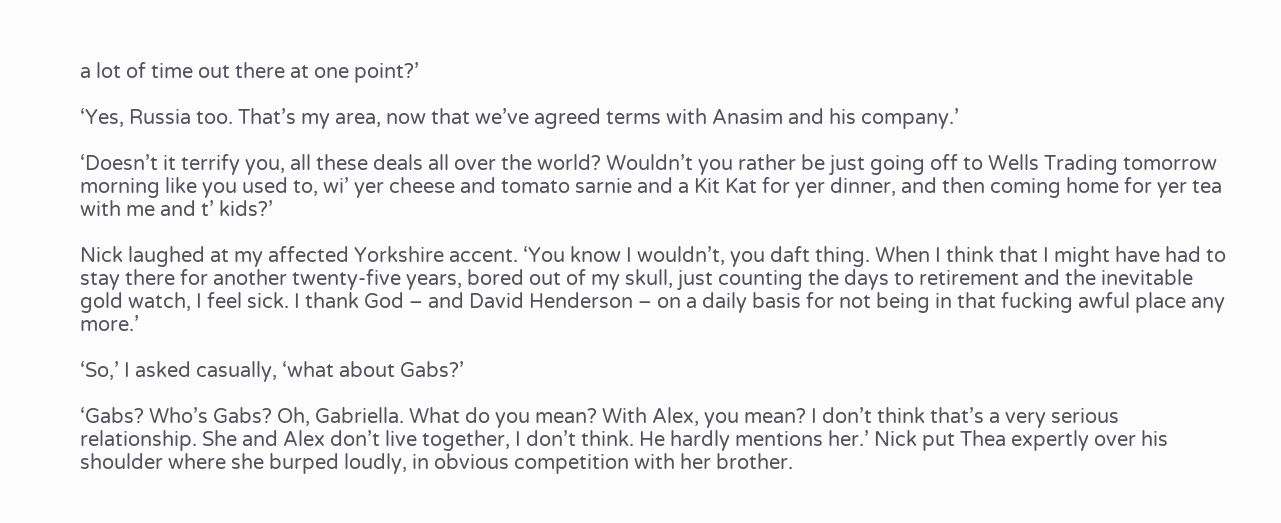a lot of time out there at one point?’

‘Yes, Russia too. That’s my area, now that we’ve agreed terms with Anasim and his company.’

‘Doesn’t it terrify you, all these deals all over the world? Wouldn’t you rather be just going off to Wells Trading tomorrow morning like you used to, wi’ yer cheese and tomato sarnie and a Kit Kat for yer dinner, and then coming home for yer tea with me and t’ kids?’

Nick laughed at my affected Yorkshire accent. ‘You know I wouldn’t, you daft thing. When I think that I might have had to stay there for another twenty-five years, bored out of my skull, just counting the days to retirement and the inevitable gold watch, I feel sick. I thank God – and David Henderson – on a daily basis for not being in that fucking awful place any more.’

‘So,’ I asked casually, ‘what about Gabs?’

‘Gabs? Who’s Gabs? Oh, Gabriella. What do you mean? With Alex, you mean? I don’t think that’s a very serious relationship. She and Alex don’t live together, I don’t think. He hardly mentions her.’ Nick put Thea expertly over his shoulder where she burped loudly, in obvious competition with her brother.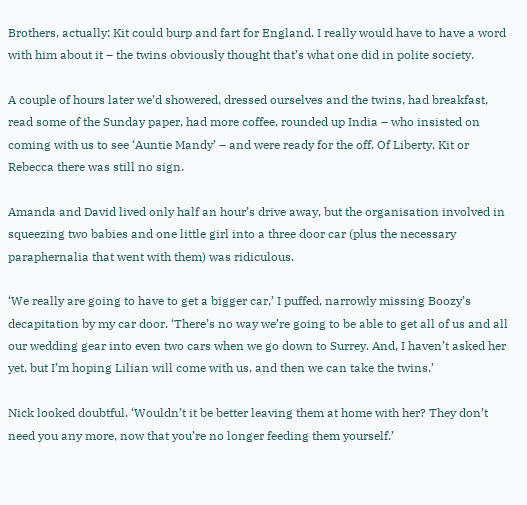Brothers, actually: Kit could burp and fart for England. I really would have to have a word with him about it – the twins obviously thought that’s what one did in polite society.

A couple of hours later we’d showered, dressed ourselves and the twins, had breakfast, read some of the Sunday paper, had more coffee, rounded up India – who insisted on coming with us to see ‘Auntie Mandy’ – and were ready for the off. Of Liberty, Kit or Rebecca there was still no sign.

Amanda and David lived only half an hour’s drive away, but the organisation involved in squeezing two babies and one little girl into a three door car (plus the necessary paraphernalia that went with them) was ridiculous.

‘We really are going to have to get a bigger car,’ I puffed, narrowly missing Boozy’s decapitation by my car door. ‘There’s no way we’re going to be able to get all of us and all our wedding gear into even two cars when we go down to Surrey. And, I haven’t asked her yet, but I’m hoping Lilian will come with us, and then we can take the twins.’

Nick looked doubtful. ‘Wouldn’t it be better leaving them at home with her? They don’t need you any more, now that you’re no longer feeding them yourself.’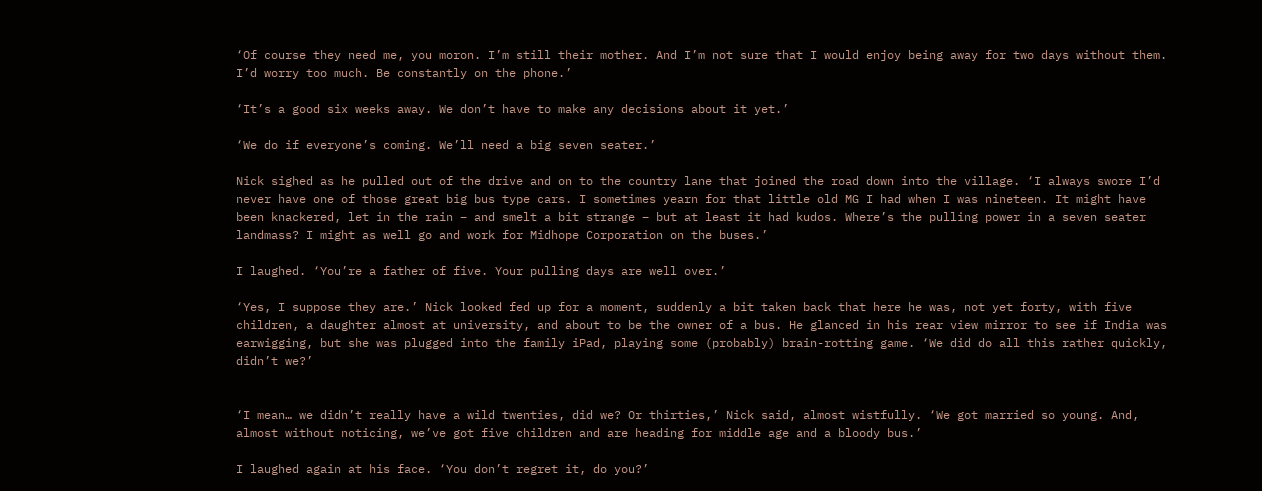‘Of course they need me, you moron. I’m still their mother. And I’m not sure that I would enjoy being away for two days without them. I’d worry too much. Be constantly on the phone.’

‘It’s a good six weeks away. We don’t have to make any decisions about it yet.’

‘We do if everyone’s coming. We’ll need a big seven seater.’

Nick sighed as he pulled out of the drive and on to the country lane that joined the road down into the village. ‘I always swore I’d never have one of those great big bus type cars. I sometimes yearn for that little old MG I had when I was nineteen. It might have been knackered, let in the rain – and smelt a bit strange – but at least it had kudos. Where’s the pulling power in a seven seater landmass? I might as well go and work for Midhope Corporation on the buses.’

I laughed. ‘You’re a father of five. Your pulling days are well over.’

‘Yes, I suppose they are.’ Nick looked fed up for a moment, suddenly a bit taken back that here he was, not yet forty, with five children, a daughter almost at university, and about to be the owner of a bus. He glanced in his rear view mirror to see if India was earwigging, but she was plugged into the family iPad, playing some (probably) brain-rotting game. ‘We did do all this rather quickly, didn’t we?’


‘I mean… we didn’t really have a wild twenties, did we? Or thirties,’ Nick said, almost wistfully. ‘We got married so young. And, almost without noticing, we’ve got five children and are heading for middle age and a bloody bus.’

I laughed again at his face. ‘You don’t regret it, do you?’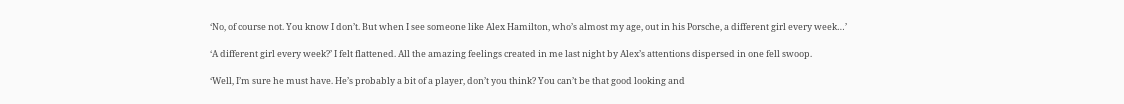‘No, of course not. You know I don’t. But when I see someone like Alex Hamilton, who’s almost my age, out in his Porsche, a different girl every week…’

‘A different girl every week?’ I felt flattened. All the amazing feelings created in me last night by Alex’s attentions dispersed in one fell swoop.

‘Well, I’m sure he must have. He’s probably a bit of a player, don’t you think? You can’t be that good looking and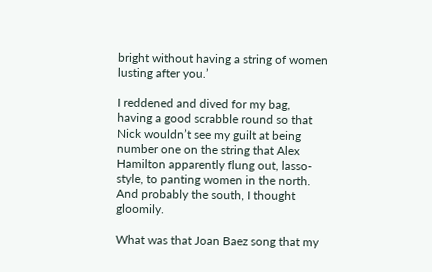bright without having a string of women lusting after you.’

I reddened and dived for my bag, having a good scrabble round so that Nick wouldn’t see my guilt at being number one on the string that Alex Hamilton apparently flung out, lasso-style, to panting women in the north. And probably the south, I thought gloomily.

What was that Joan Baez song that my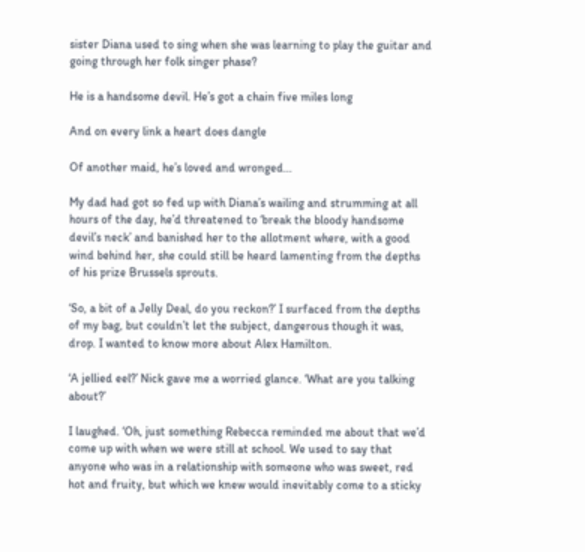sister Diana used to sing when she was learning to play the guitar and going through her folk singer phase?

He is a handsome devil. He’s got a chain five miles long

And on every link a heart does dangle

Of another maid, he’s loved and wronged…

My dad had got so fed up with Diana’s wailing and strumming at all hours of the day, he’d threatened to ‘break the bloody handsome devil’s neck’ and banished her to the allotment where, with a good wind behind her, she could still be heard lamenting from the depths of his prize Brussels sprouts.

‘So, a bit of a Jelly Deal, do you reckon?’ I surfaced from the depths of my bag, but couldn’t let the subject, dangerous though it was, drop. I wanted to know more about Alex Hamilton.

‘A jellied eel?’ Nick gave me a worried glance. ‘What are you talking about?’

I laughed. ‘Oh, just something Rebecca reminded me about that we’d come up with when we were still at school. We used to say that anyone who was in a relationship with someone who was sweet, red hot and fruity, but which we knew would inevitably come to a sticky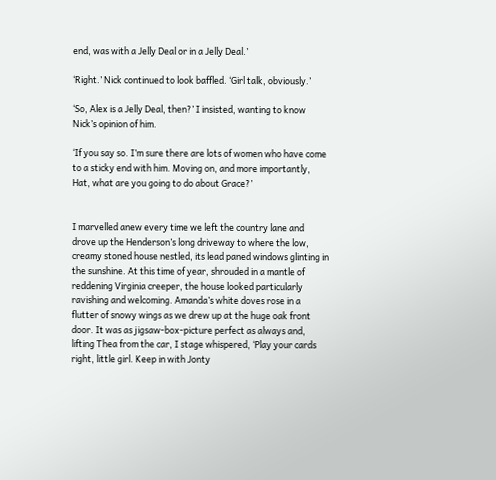end, was with a Jelly Deal or in a Jelly Deal.’

‘Right.’ Nick continued to look baffled. ‘Girl talk, obviously.’

‘So, Alex is a Jelly Deal, then?’ I insisted, wanting to know Nick’s opinion of him.

‘If you say so. I’m sure there are lots of women who have come to a sticky end with him. Moving on, and more importantly, Hat, what are you going to do about Grace?’


I marvelled anew every time we left the country lane and drove up the Henderson’s long driveway to where the low, creamy stoned house nestled, its lead paned windows glinting in the sunshine. At this time of year, shrouded in a mantle of reddening Virginia creeper, the house looked particularly ravishing and welcoming. Amanda’s white doves rose in a flutter of snowy wings as we drew up at the huge oak front door. It was as jigsaw-box-picture perfect as always and, lifting Thea from the car, I stage whispered, ‘Play your cards right, little girl. Keep in with Jonty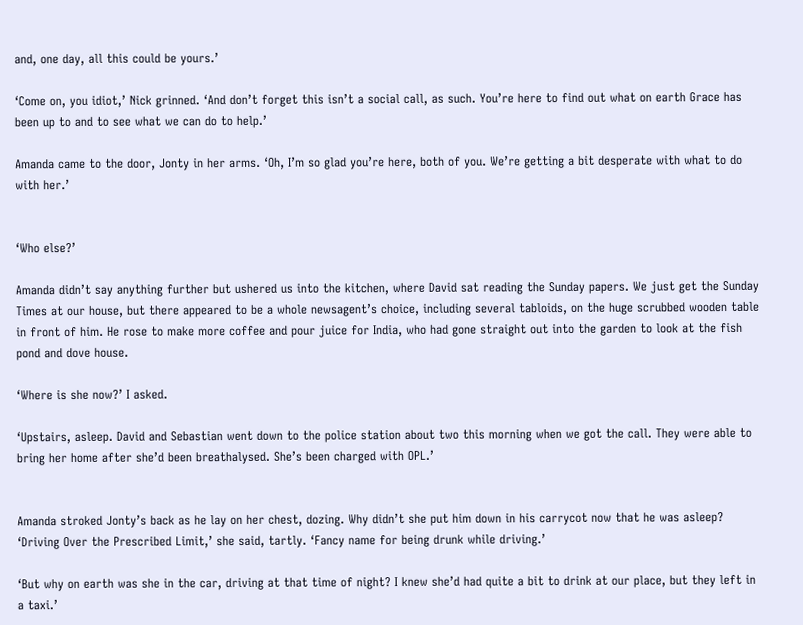and, one day, all this could be yours.’

‘Come on, you idiot,’ Nick grinned. ‘And don’t forget this isn’t a social call, as such. You’re here to find out what on earth Grace has been up to and to see what we can do to help.’

Amanda came to the door, Jonty in her arms. ‘Oh, I’m so glad you’re here, both of you. We’re getting a bit desperate with what to do with her.’


‘Who else?’

Amanda didn’t say anything further but ushered us into the kitchen, where David sat reading the Sunday papers. We just get the Sunday Times at our house, but there appeared to be a whole newsagent’s choice, including several tabloids, on the huge scrubbed wooden table in front of him. He rose to make more coffee and pour juice for India, who had gone straight out into the garden to look at the fish pond and dove house.

‘Where is she now?’ I asked.

‘Upstairs, asleep. David and Sebastian went down to the police station about two this morning when we got the call. They were able to bring her home after she’d been breathalysed. She’s been charged with OPL.’


Amanda stroked Jonty’s back as he lay on her chest, dozing. Why didn’t she put him down in his carrycot now that he was asleep? ‘Driving Over the Prescribed Limit,’ she said, tartly. ‘Fancy name for being drunk while driving.’

‘But why on earth was she in the car, driving at that time of night? I knew she’d had quite a bit to drink at our place, but they left in a taxi.’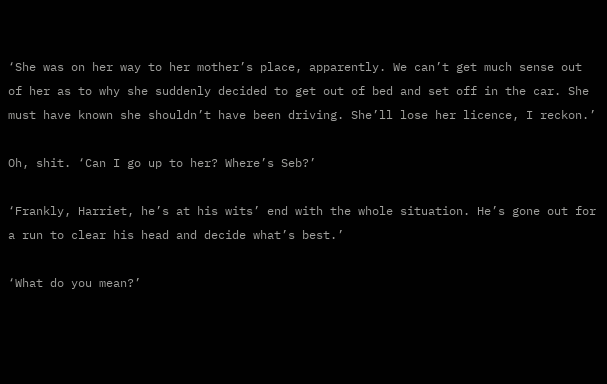‘She was on her way to her mother’s place, apparently. We can’t get much sense out of her as to why she suddenly decided to get out of bed and set off in the car. She must have known she shouldn’t have been driving. She’ll lose her licence, I reckon.’

Oh, shit. ‘Can I go up to her? Where’s Seb?’

‘Frankly, Harriet, he’s at his wits’ end with the whole situation. He’s gone out for a run to clear his head and decide what’s best.’

‘What do you mean?’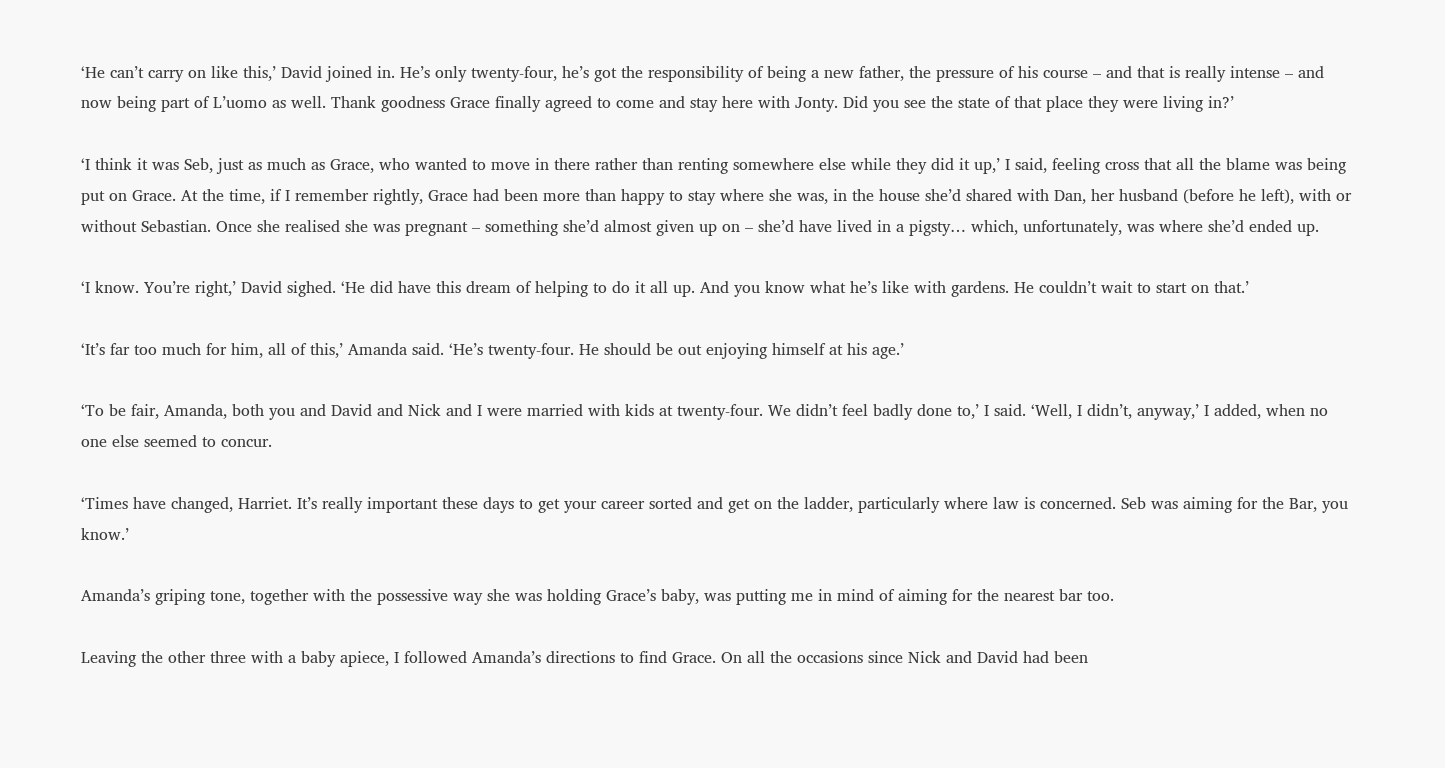‘He can’t carry on like this,’ David joined in. He’s only twenty-four, he’s got the responsibility of being a new father, the pressure of his course – and that is really intense – and now being part of L’uomo as well. Thank goodness Grace finally agreed to come and stay here with Jonty. Did you see the state of that place they were living in?’

‘I think it was Seb, just as much as Grace, who wanted to move in there rather than renting somewhere else while they did it up,’ I said, feeling cross that all the blame was being put on Grace. At the time, if I remember rightly, Grace had been more than happy to stay where she was, in the house she’d shared with Dan, her husband (before he left), with or without Sebastian. Once she realised she was pregnant – something she’d almost given up on – she’d have lived in a pigsty… which, unfortunately, was where she’d ended up.

‘I know. You’re right,’ David sighed. ‘He did have this dream of helping to do it all up. And you know what he’s like with gardens. He couldn’t wait to start on that.’

‘It’s far too much for him, all of this,’ Amanda said. ‘He’s twenty-four. He should be out enjoying himself at his age.’

‘To be fair, Amanda, both you and David and Nick and I were married with kids at twenty-four. We didn’t feel badly done to,’ I said. ‘Well, I didn’t, anyway,’ I added, when no one else seemed to concur.

‘Times have changed, Harriet. It’s really important these days to get your career sorted and get on the ladder, particularly where law is concerned. Seb was aiming for the Bar, you know.’

Amanda’s griping tone, together with the possessive way she was holding Grace’s baby, was putting me in mind of aiming for the nearest bar too.

Leaving the other three with a baby apiece, I followed Amanda’s directions to find Grace. On all the occasions since Nick and David had been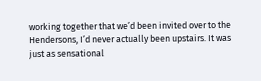working together that we’d been invited over to the Hendersons, I’d never actually been upstairs. It was just as sensational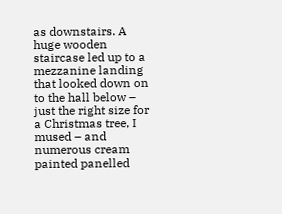as downstairs. A huge wooden staircase led up to a mezzanine landing that looked down on to the hall below – just the right size for a Christmas tree, I mused – and numerous cream painted panelled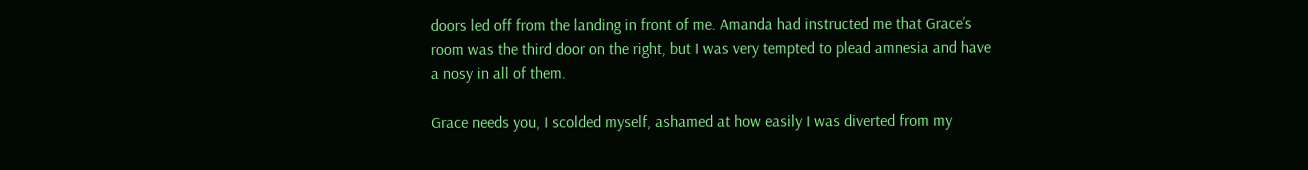doors led off from the landing in front of me. Amanda had instructed me that Grace’s room was the third door on the right, but I was very tempted to plead amnesia and have a nosy in all of them.

Grace needs you, I scolded myself, ashamed at how easily I was diverted from my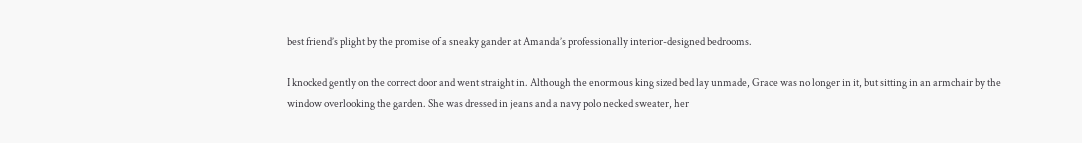best friend’s plight by the promise of a sneaky gander at Amanda’s professionally interior-designed bedrooms.

I knocked gently on the correct door and went straight in. Although the enormous king sized bed lay unmade, Grace was no longer in it, but sitting in an armchair by the window overlooking the garden. She was dressed in jeans and a navy polo necked sweater, her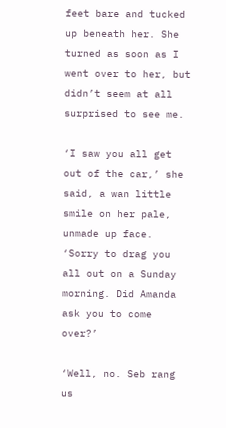feet bare and tucked up beneath her. She turned as soon as I went over to her, but didn’t seem at all surprised to see me.

‘I saw you all get out of the car,’ she said, a wan little smile on her pale, unmade up face. ‘Sorry to drag you all out on a Sunday morning. Did Amanda ask you to come over?’

‘Well, no. Seb rang us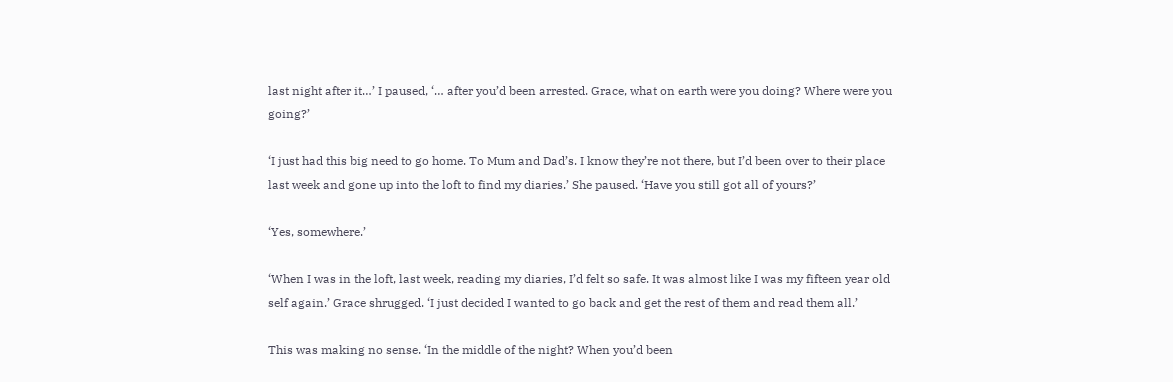last night after it…’ I paused, ‘… after you’d been arrested. Grace, what on earth were you doing? Where were you going?’

‘I just had this big need to go home. To Mum and Dad’s. I know they’re not there, but I’d been over to their place last week and gone up into the loft to find my diaries.’ She paused. ‘Have you still got all of yours?’

‘Yes, somewhere.’

‘When I was in the loft, last week, reading my diaries, I’d felt so safe. It was almost like I was my fifteen year old self again.’ Grace shrugged. ‘I just decided I wanted to go back and get the rest of them and read them all.’

This was making no sense. ‘In the middle of the night? When you’d been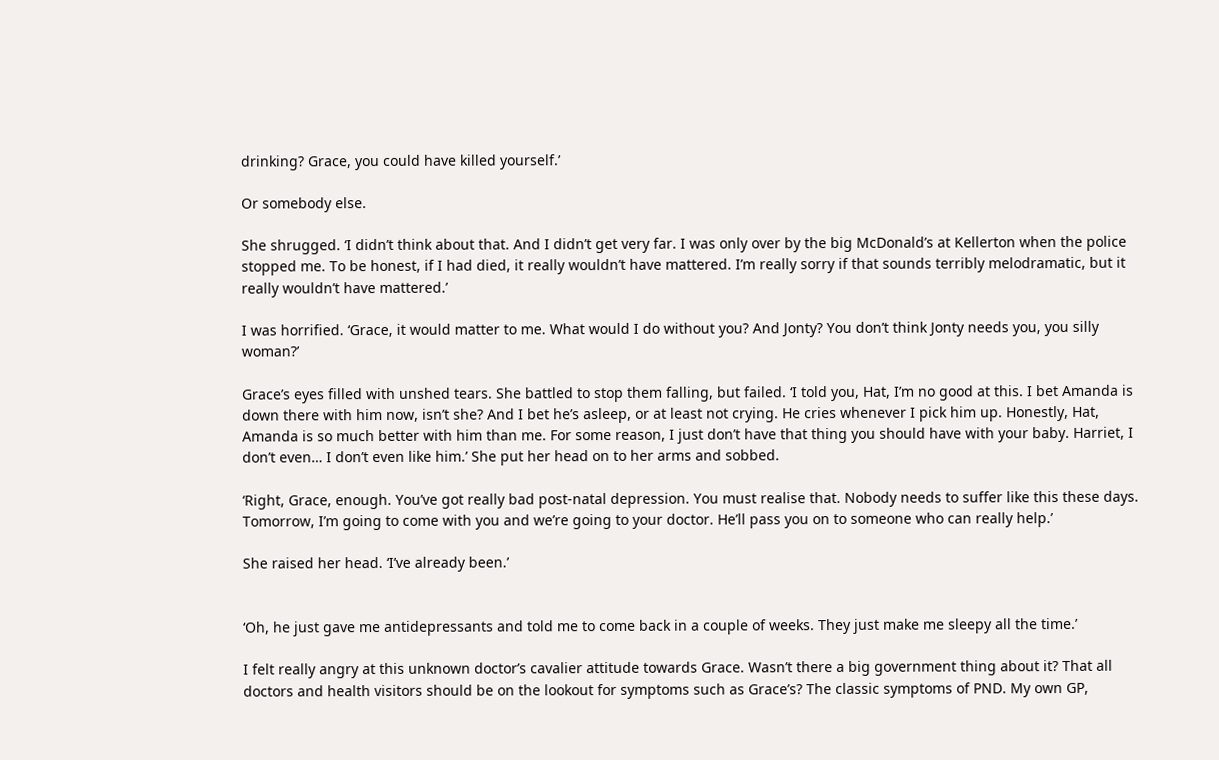drinking? Grace, you could have killed yourself.’

Or somebody else.

She shrugged. ‘I didn’t think about that. And I didn’t get very far. I was only over by the big McDonald’s at Kellerton when the police stopped me. To be honest, if I had died, it really wouldn’t have mattered. I’m really sorry if that sounds terribly melodramatic, but it really wouldn’t have mattered.’

I was horrified. ‘Grace, it would matter to me. What would I do without you? And Jonty? You don’t think Jonty needs you, you silly woman?’

Grace’s eyes filled with unshed tears. She battled to stop them falling, but failed. ‘I told you, Hat, I’m no good at this. I bet Amanda is down there with him now, isn’t she? And I bet he’s asleep, or at least not crying. He cries whenever I pick him up. Honestly, Hat, Amanda is so much better with him than me. For some reason, I just don’t have that thing you should have with your baby. Harriet, I don’t even… I don’t even like him.’ She put her head on to her arms and sobbed.

‘Right, Grace, enough. You’ve got really bad post-natal depression. You must realise that. Nobody needs to suffer like this these days. Tomorrow, I’m going to come with you and we’re going to your doctor. He’ll pass you on to someone who can really help.’

She raised her head. ‘I’ve already been.’


‘Oh, he just gave me antidepressants and told me to come back in a couple of weeks. They just make me sleepy all the time.’

I felt really angry at this unknown doctor’s cavalier attitude towards Grace. Wasn’t there a big government thing about it? That all doctors and health visitors should be on the lookout for symptoms such as Grace’s? The classic symptoms of PND. My own GP,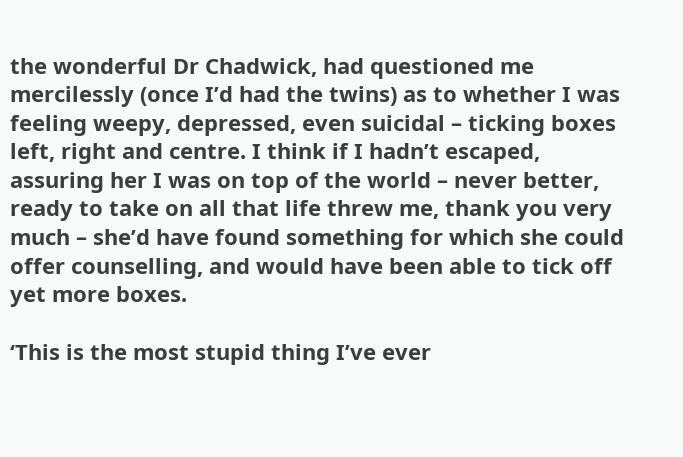the wonderful Dr Chadwick, had questioned me mercilessly (once I’d had the twins) as to whether I was feeling weepy, depressed, even suicidal – ticking boxes left, right and centre. I think if I hadn’t escaped, assuring her I was on top of the world – never better, ready to take on all that life threw me, thank you very much – she’d have found something for which she could offer counselling, and would have been able to tick off yet more boxes.

‘This is the most stupid thing I’ve ever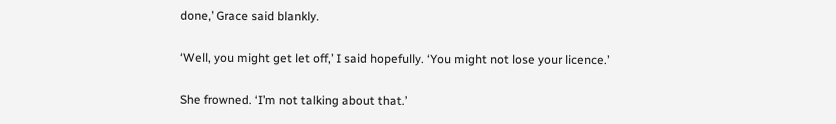done,’ Grace said blankly.

‘Well, you might get let off,’ I said hopefully. ‘You might not lose your licence.’

She frowned. ‘I’m not talking about that.’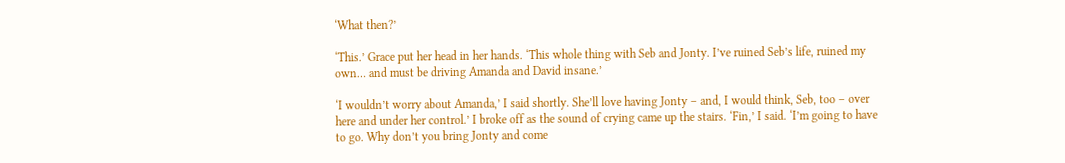‘What then?’

‘This.’ Grace put her head in her hands. ‘This whole thing with Seb and Jonty. I’ve ruined Seb’s life, ruined my own… and must be driving Amanda and David insane.’

‘I wouldn’t worry about Amanda,’ I said shortly. She’ll love having Jonty – and, I would think, Seb, too – over here and under her control.’ I broke off as the sound of crying came up the stairs. ‘Fin,’ I said. ‘I’m going to have to go. Why don’t you bring Jonty and come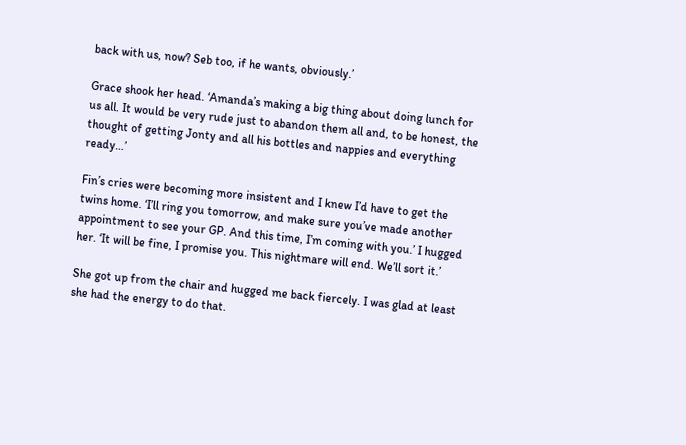back with us, now? Seb too, if he wants, obviously.’

Grace shook her head. ‘Amanda’s making a big thing about doing lunch for us all. It would be very rude just to abandon them all and, to be honest, the thought of getting Jonty and all his bottles and nappies and everything ready…’

Fin’s cries were becoming more insistent and I knew I’d have to get the twins home. ‘I’ll ring you tomorrow, and make sure you’ve made another appointment to see your GP. And this time, I’m coming with you.’ I hugged her. ‘It will be fine, I promise you. This nightmare will end. We’ll sort it.’

She got up from the chair and hugged me back fiercely. I was glad at least she had the energy to do that.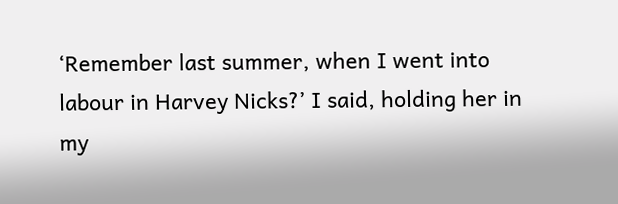‘Remember last summer, when I went into labour in Harvey Nicks?’ I said, holding her in my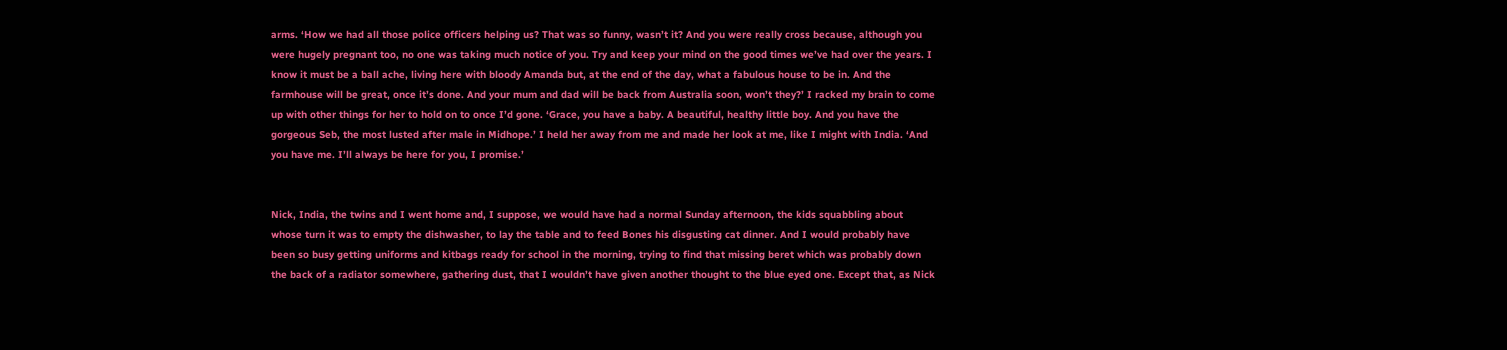arms. ‘How we had all those police officers helping us? That was so funny, wasn’t it? And you were really cross because, although you were hugely pregnant too, no one was taking much notice of you. Try and keep your mind on the good times we’ve had over the years. I know it must be a ball ache, living here with bloody Amanda but, at the end of the day, what a fabulous house to be in. And the farmhouse will be great, once it’s done. And your mum and dad will be back from Australia soon, won’t they?’ I racked my brain to come up with other things for her to hold on to once I’d gone. ‘Grace, you have a baby. A beautiful, healthy little boy. And you have the gorgeous Seb, the most lusted after male in Midhope.’ I held her away from me and made her look at me, like I might with India. ‘And you have me. I’ll always be here for you, I promise.’


Nick, India, the twins and I went home and, I suppose, we would have had a normal Sunday afternoon, the kids squabbling about whose turn it was to empty the dishwasher, to lay the table and to feed Bones his disgusting cat dinner. And I would probably have been so busy getting uniforms and kitbags ready for school in the morning, trying to find that missing beret which was probably down the back of a radiator somewhere, gathering dust, that I wouldn’t have given another thought to the blue eyed one. Except that, as Nick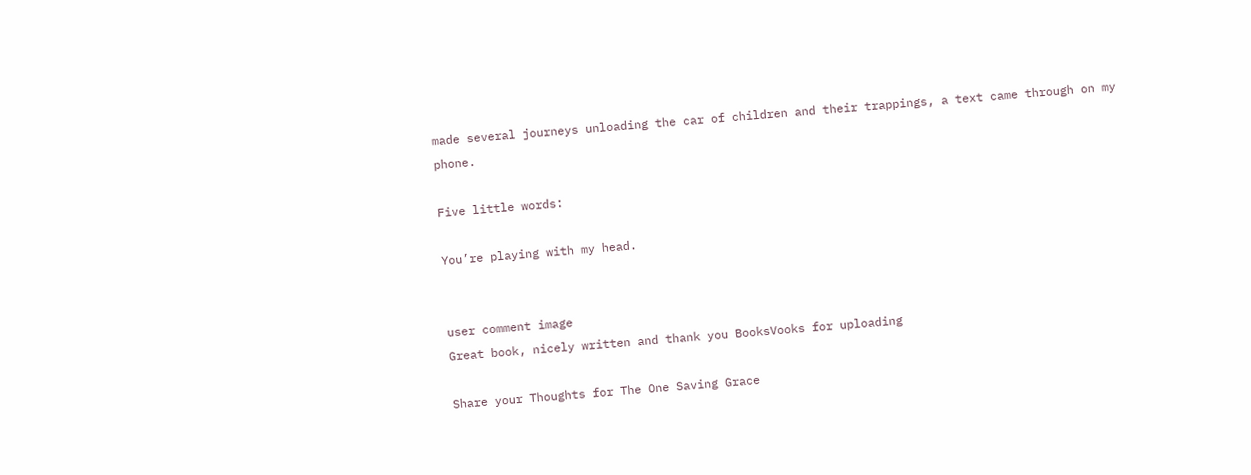made several journeys unloading the car of children and their trappings, a text came through on my phone.

Five little words:

You’re playing with my head.


user comment image
Great book, nicely written and thank you BooksVooks for uploading

Share your Thoughts for The One Saving Grace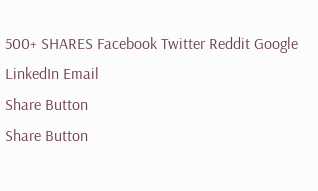500+ SHARES Facebook Twitter Reddit Google LinkedIn Email
Share Button
Share Button